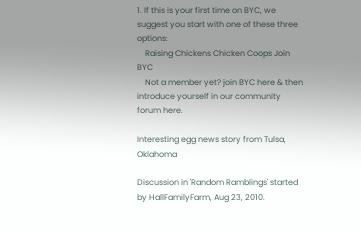1. If this is your first time on BYC, we suggest you start with one of these three options:
    Raising Chickens Chicken Coops Join BYC
    Not a member yet? join BYC here & then introduce yourself in our community forum here.

Interesting egg news story from Tulsa, Oklahoma

Discussion in 'Random Ramblings' started by HallFamilyFarm, Aug 23, 2010.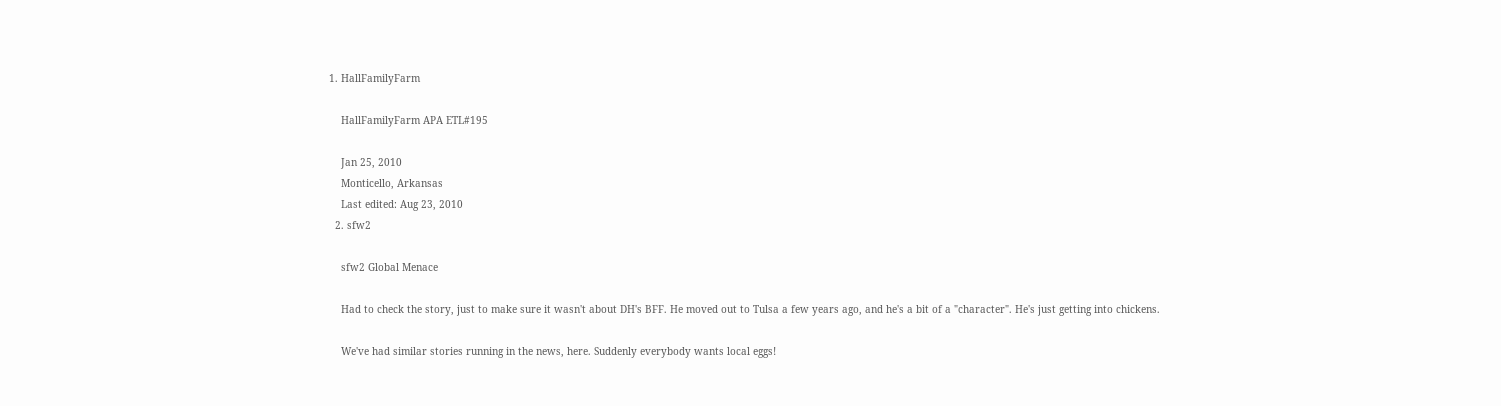1. HallFamilyFarm

    HallFamilyFarm APA ETL#195

    Jan 25, 2010
    Monticello, Arkansas
    Last edited: Aug 23, 2010
  2. sfw2

    sfw2 Global Menace

    Had to check the story, just to make sure it wasn't about DH's BFF. He moved out to Tulsa a few years ago, and he's a bit of a "character". He's just getting into chickens.

    We've had similar stories running in the news, here. Suddenly everybody wants local eggs!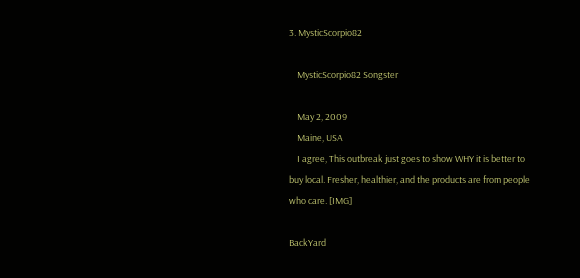3. MysticScorpio82

    MysticScorpio82 Songster

    May 2, 2009
    Maine, USA
    I agree, This outbreak just goes to show WHY it is better to buy local. Fresher, healthier, and the products are from people who care. [IMG]

BackYard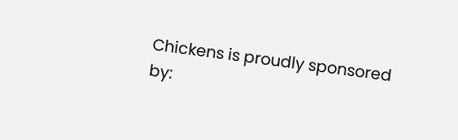Chickens is proudly sponsored by: